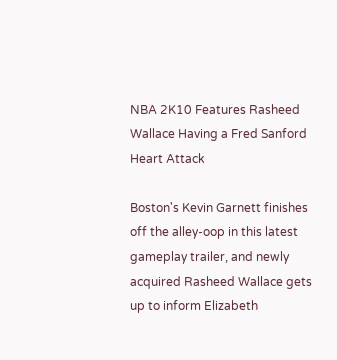NBA 2K10 Features Rasheed Wallace Having a Fred Sanford Heart Attack

Boston's Kevin Garnett finishes off the alley-oop in this latest gameplay trailer, and newly acquired Rasheed Wallace gets up to inform Elizabeth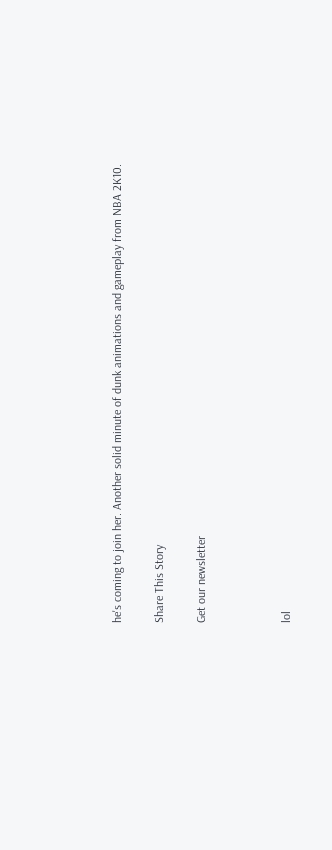he's coming to join her. Another solid minute of dunk animations and gameplay from NBA 2K10.

Share This Story

Get our newsletter



lol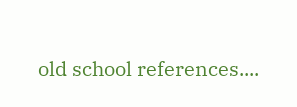old school references....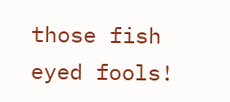those fish eyed fools!